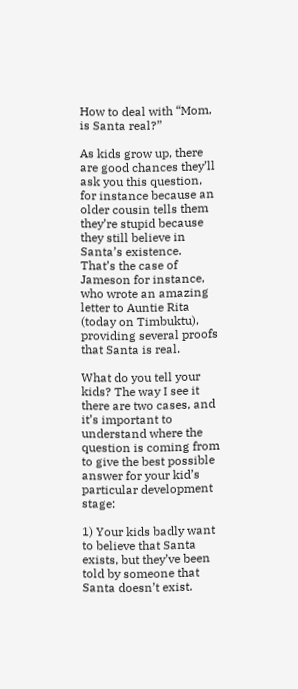How to deal with “Mom, is Santa real?”

As kids grow up, there are good chances they’ll ask you this question, for instance because an older cousin tells them they’re stupid because they still believe in Santa’s existence. That’s the case of Jameson for instance, who wrote an amazing letter to Auntie Rita (today on Timbuktu), providing several proofs that Santa is real.

What do you tell your kids? The way I see it there are two cases, and it’s important to understand where the question is coming from to give the best possible answer for your kid’s particular development stage:

1) Your kids badly want to believe that Santa exists, but they’ve been told by someone that Santa doesn’t exist.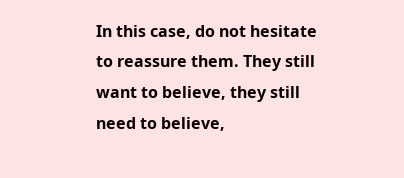In this case, do not hesitate to reassure them. They still want to believe, they still need to believe,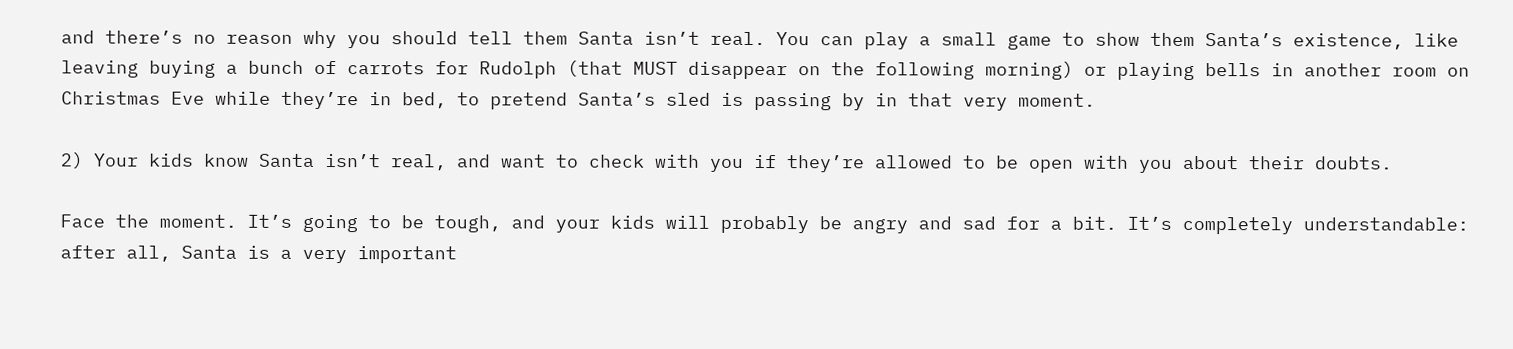and there’s no reason why you should tell them Santa isn’t real. You can play a small game to show them Santa’s existence, like leaving buying a bunch of carrots for Rudolph (that MUST disappear on the following morning) or playing bells in another room on Christmas Eve while they’re in bed, to pretend Santa’s sled is passing by in that very moment.

2) Your kids know Santa isn’t real, and want to check with you if they’re allowed to be open with you about their doubts.

Face the moment. It’s going to be tough, and your kids will probably be angry and sad for a bit. It’s completely understandable: after all, Santa is a very important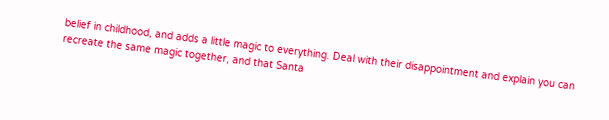belief in childhood, and adds a little magic to everything. Deal with their disappointment and explain you can recreate the same magic together, and that Santa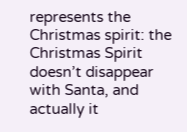represents the Christmas spirit: the Christmas Spirit doesn’t disappear with Santa, and actually it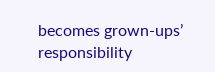becomes grown-ups’ responsibility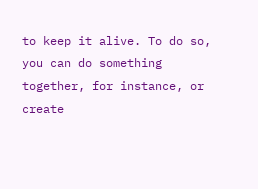to keep it alive. To do so, you can do something together, for instance, or create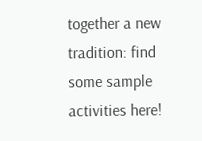together a new tradition: find some sample activities here!